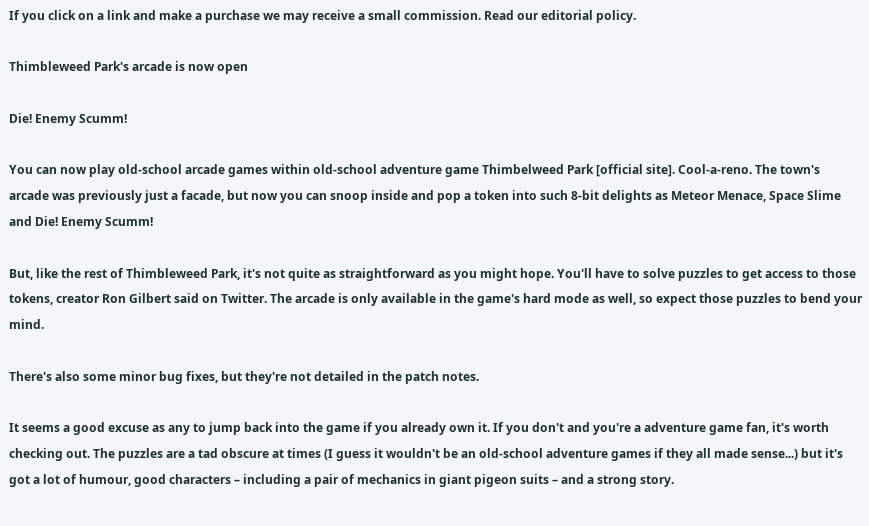If you click on a link and make a purchase we may receive a small commission. Read our editorial policy.

Thimbleweed Park's arcade is now open

Die! Enemy Scumm!

You can now play old-school arcade games within old-school adventure game Thimbelweed Park [official site]. Cool-a-reno. The town's arcade was previously just a facade, but now you can snoop inside and pop a token into such 8-bit delights as Meteor Menace, Space Slime and Die! Enemy Scumm!

But, like the rest of Thimbleweed Park, it's not quite as straightforward as you might hope. You'll have to solve puzzles to get access to those tokens, creator Ron Gilbert said on Twitter. The arcade is only available in the game's hard mode as well, so expect those puzzles to bend your mind.

There's also some minor bug fixes, but they're not detailed in the patch notes.

It seems a good excuse as any to jump back into the game if you already own it. If you don't and you're a adventure game fan, it's worth checking out. The puzzles are a tad obscure at times (I guess it wouldn't be an old-school adventure games if they all made sense...) but it's got a lot of humour, good characters – including a pair of mechanics in giant pigeon suits – and a strong story.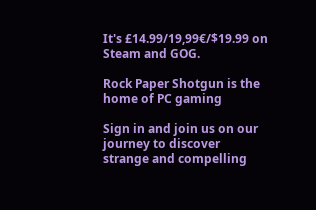It's £14.99/19,99€/$19.99 on Steam and GOG.

Rock Paper Shotgun is the home of PC gaming

Sign in and join us on our journey to discover strange and compelling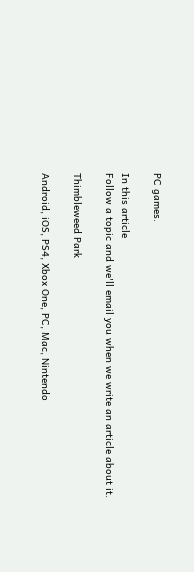PC games.

In this article
Follow a topic and we'll email you when we write an article about it.

Thimbleweed Park

Android, iOS, PS4, Xbox One, PC, Mac, Nintendo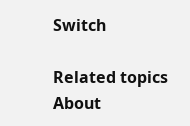Switch

Related topics
About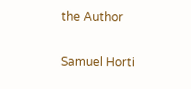the Author

Samuel Horti